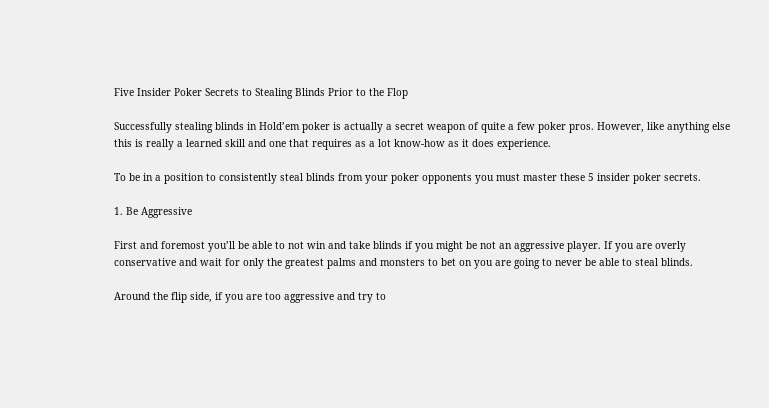Five Insider Poker Secrets to Stealing Blinds Prior to the Flop

Successfully stealing blinds in Hold’em poker is actually a secret weapon of quite a few poker pros. However, like anything else this is really a learned skill and one that requires as a lot know-how as it does experience.

To be in a position to consistently steal blinds from your poker opponents you must master these 5 insider poker secrets.

1. Be Aggressive

First and foremost you’ll be able to not win and take blinds if you might be not an aggressive player. If you are overly conservative and wait for only the greatest palms and monsters to bet on you are going to never be able to steal blinds.

Around the flip side, if you are too aggressive and try to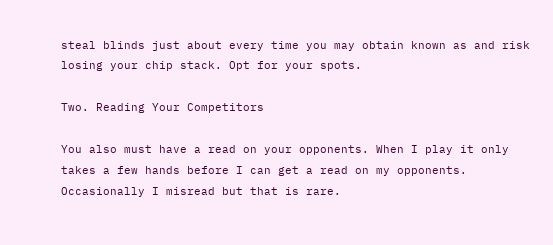steal blinds just about every time you may obtain known as and risk losing your chip stack. Opt for your spots.

Two. Reading Your Competitors

You also must have a read on your opponents. When I play it only takes a few hands before I can get a read on my opponents. Occasionally I misread but that is rare.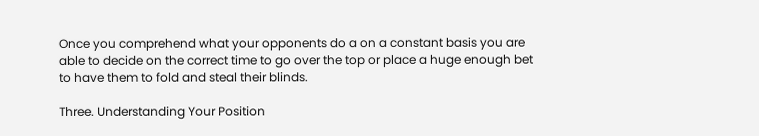Once you comprehend what your opponents do a on a constant basis you are able to decide on the correct time to go over the top or place a huge enough bet to have them to fold and steal their blinds.

Three. Understanding Your Position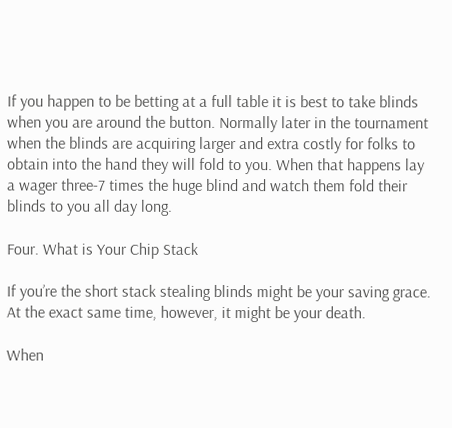If you happen to be betting at a full table it is best to take blinds when you are around the button. Normally later in the tournament when the blinds are acquiring larger and extra costly for folks to obtain into the hand they will fold to you. When that happens lay a wager three-7 times the huge blind and watch them fold their blinds to you all day long.

Four. What is Your Chip Stack

If you’re the short stack stealing blinds might be your saving grace. At the exact same time, however, it might be your death.

When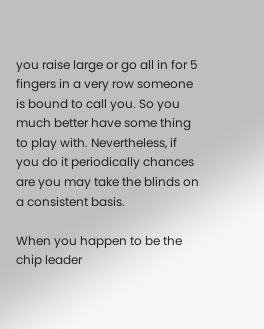you raise large or go all in for 5 fingers in a very row someone is bound to call you. So you much better have some thing to play with. Nevertheless, if you do it periodically chances are you may take the blinds on a consistent basis.

When you happen to be the chip leader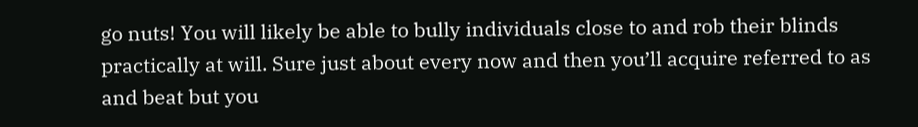go nuts! You will likely be able to bully individuals close to and rob their blinds practically at will. Sure just about every now and then you’ll acquire referred to as and beat but you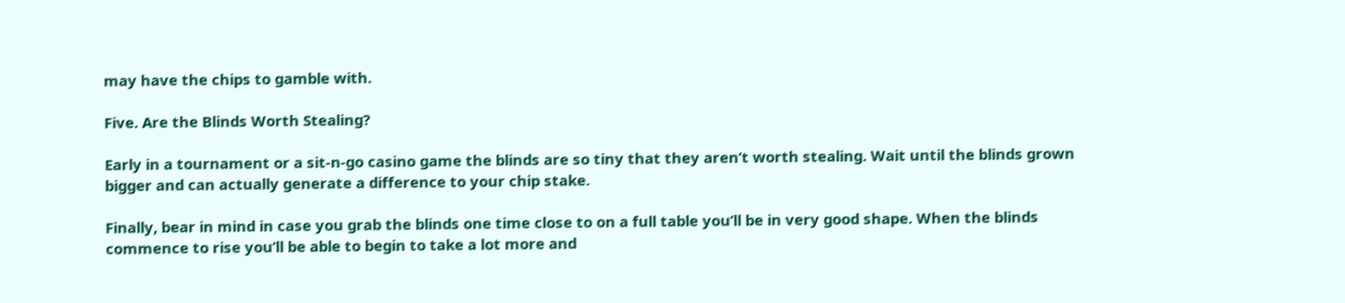may have the chips to gamble with.

Five. Are the Blinds Worth Stealing?

Early in a tournament or a sit-n-go casino game the blinds are so tiny that they aren’t worth stealing. Wait until the blinds grown bigger and can actually generate a difference to your chip stake.

Finally, bear in mind in case you grab the blinds one time close to on a full table you’ll be in very good shape. When the blinds commence to rise you’ll be able to begin to take a lot more and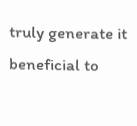truly generate it beneficial to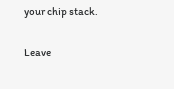your chip stack.

Leave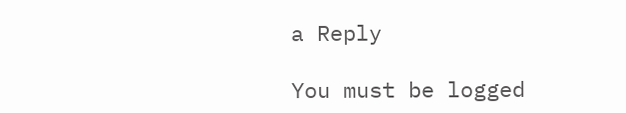a Reply

You must be logged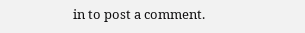in to post a comment.